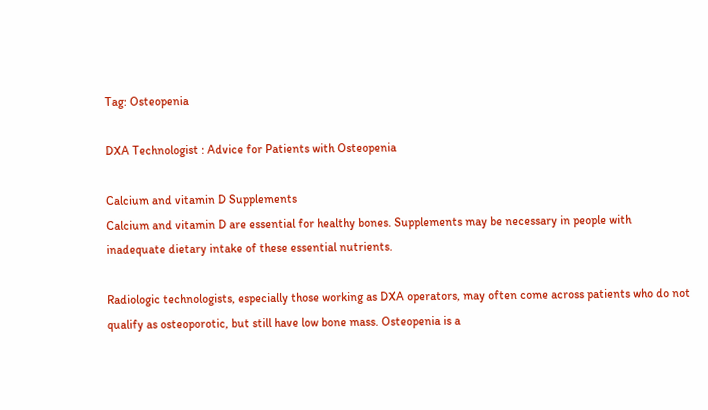Tag: Osteopenia

DXA Technologist : Advice for Patients with Osteopenia

Calcium and vitamin D Supplements
Calcium and vitamin D are essential for healthy bones. Supplements may be necessary in people with inadequate dietary intake of these essential nutrients.

Radiologic technologists, especially those working as DXA operators, may often come across patients who do not qualify as osteoporotic, but still have low bone mass. Osteopenia is a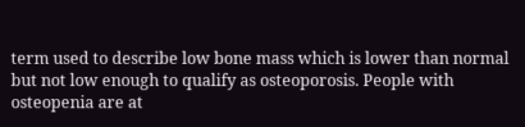term used to describe low bone mass which is lower than normal but not low enough to qualify as osteoporosis. People with osteopenia are at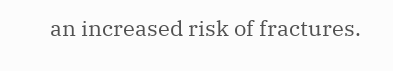an increased risk of fractures.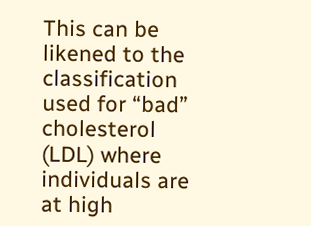This can be likened to the classification used for “bad” cholesterol (LDL) where individuals are at high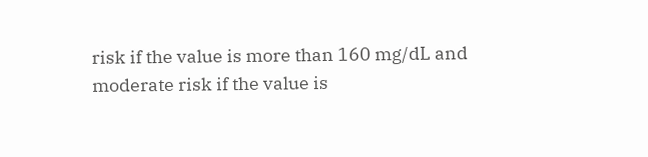risk if the value is more than 160 mg/dL and moderate risk if the value is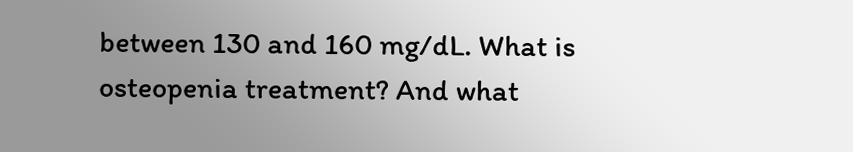between 130 and 160 mg/dL. What is osteopenia treatment? And what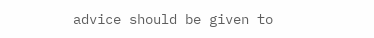advice should be given to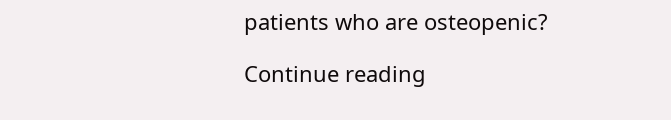patients who are osteopenic?

Continue reading